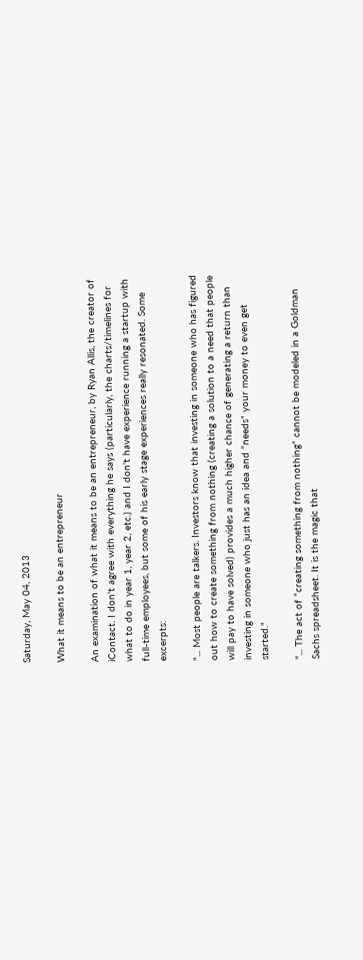Saturday, May 04, 2013

What it means to be an entrepreneur

An examination of what it means to be an entrepreneur, by Ryan Allis, the creator of iContact. I don't agree with everything he says (particularly, the charts/timelines for what to do in year 1, year 2, etc.) and I don't have experience running a startup with full-time employees, but some of his early stage experiences really resonated. Some excerpts:

"... Most people are talkers. Investors know that investing in someone who has figured out how to create something from nothing (creating a solution to a need that people will pay to have solved) provides a much higher chance of generating a return than investing in someone who just has an idea and “needs” your money to even get started."

"... The act of “creating something from nothing” cannot be modeled in a Goldman Sachs spreadsheet. It is the magic that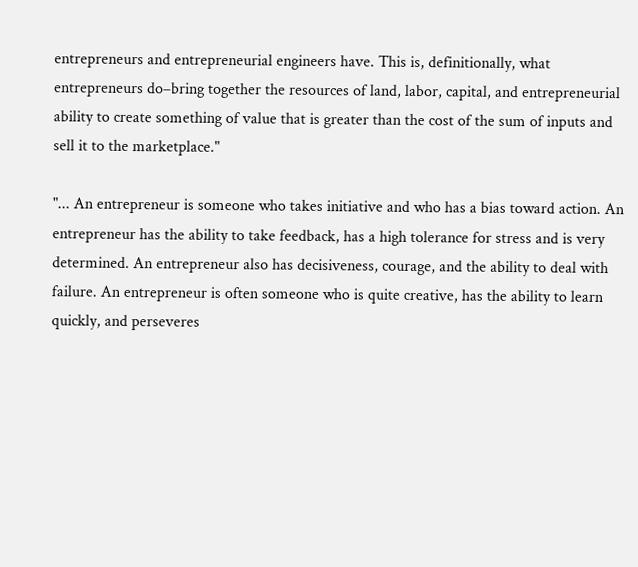entrepreneurs and entrepreneurial engineers have. This is, definitionally, what entrepreneurs do–bring together the resources of land, labor, capital, and entrepreneurial ability to create something of value that is greater than the cost of the sum of inputs and sell it to the marketplace."

"... An entrepreneur is someone who takes initiative and who has a bias toward action. An entrepreneur has the ability to take feedback, has a high tolerance for stress and is very determined. An entrepreneur also has decisiveness, courage, and the ability to deal with failure. An entrepreneur is often someone who is quite creative, has the ability to learn quickly, and perseveres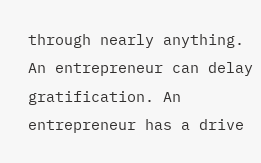through nearly anything. An entrepreneur can delay gratification. An entrepreneur has a drive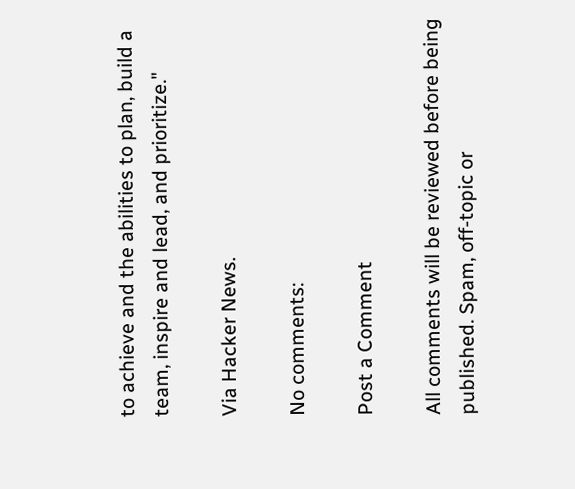to achieve and the abilities to plan, build a team, inspire and lead, and prioritize."

Via Hacker News.

No comments:

Post a Comment

All comments will be reviewed before being published. Spam, off-topic or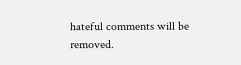hateful comments will be removed.